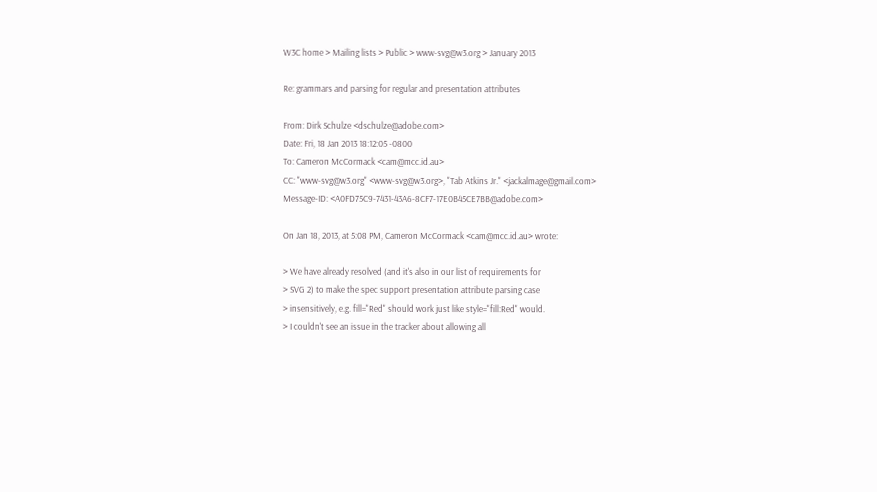W3C home > Mailing lists > Public > www-svg@w3.org > January 2013

Re: grammars and parsing for regular and presentation attributes

From: Dirk Schulze <dschulze@adobe.com>
Date: Fri, 18 Jan 2013 18:12:05 -0800
To: Cameron McCormack <cam@mcc.id.au>
CC: "www-svg@w3.org" <www-svg@w3.org>, "Tab Atkins Jr." <jackalmage@gmail.com>
Message-ID: <A0FD75C9-7431-43A6-8CF7-17E0B45CE7BB@adobe.com>

On Jan 18, 2013, at 5:08 PM, Cameron McCormack <cam@mcc.id.au> wrote:

> We have already resolved (and it's also in our list of requirements for
> SVG 2) to make the spec support presentation attribute parsing case
> insensitively, e.g. fill="Red" should work just like style="fill:Red" would.
> I couldn't see an issue in the tracker about allowing all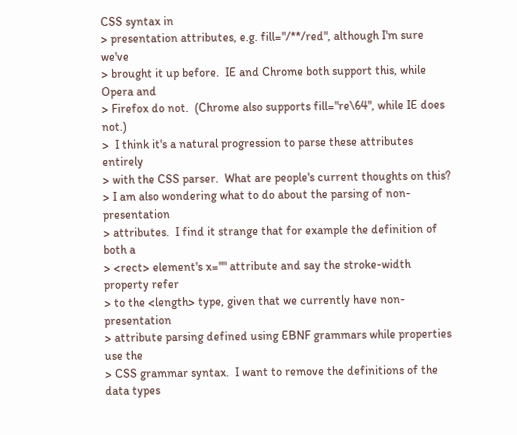CSS syntax in
> presentation attributes, e.g. fill="/**/red", although I'm sure we've
> brought it up before.  IE and Chrome both support this, while Opera and
> Firefox do not.  (Chrome also supports fill="re\64", while IE does not.)
>  I think it's a natural progression to parse these attributes entirely
> with the CSS parser.  What are people's current thoughts on this?
> I am also wondering what to do about the parsing of non-presentation
> attributes.  I find it strange that for example the definition of both a
> <rect> element's x="" attribute and say the stroke-width property refer
> to the <length> type, given that we currently have non-presentation
> attribute parsing defined using EBNF grammars while properties use the
> CSS grammar syntax.  I want to remove the definitions of the data types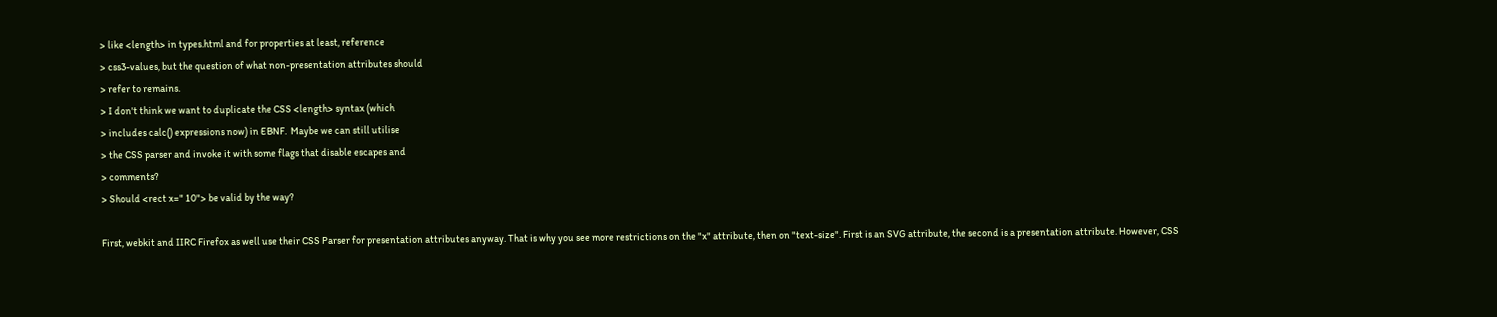> like <length> in types.html and for properties at least, reference
> css3-values, but the question of what non-presentation attributes should
> refer to remains.
> I don't think we want to duplicate the CSS <length> syntax (which
> includes calc() expressions now) in EBNF.  Maybe we can still utilise
> the CSS parser and invoke it with some flags that disable escapes and
> comments?
> Should <rect x=" 10"> be valid by the way?

First, webkit and IIRC Firefox as well use their CSS Parser for presentation attributes anyway. That is why you see more restrictions on the "x" attribute, then on "text-size". First is an SVG attribute, the second is a presentation attribute. However, CSS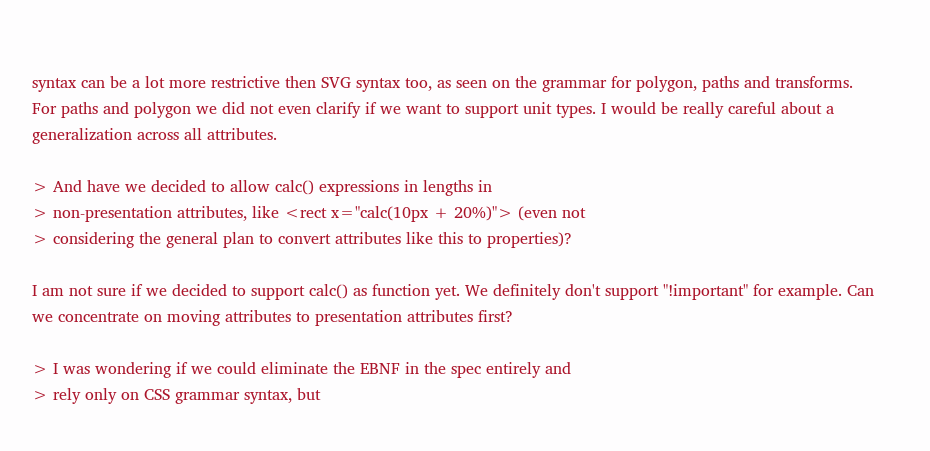syntax can be a lot more restrictive then SVG syntax too, as seen on the grammar for polygon, paths and transforms. For paths and polygon we did not even clarify if we want to support unit types. I would be really careful about a generalization across all attributes.

> And have we decided to allow calc() expressions in lengths in
> non-presentation attributes, like <rect x="calc(10px + 20%)"> (even not
> considering the general plan to convert attributes like this to properties)?

I am not sure if we decided to support calc() as function yet. We definitely don't support "!important" for example. Can we concentrate on moving attributes to presentation attributes first?

> I was wondering if we could eliminate the EBNF in the spec entirely and
> rely only on CSS grammar syntax, but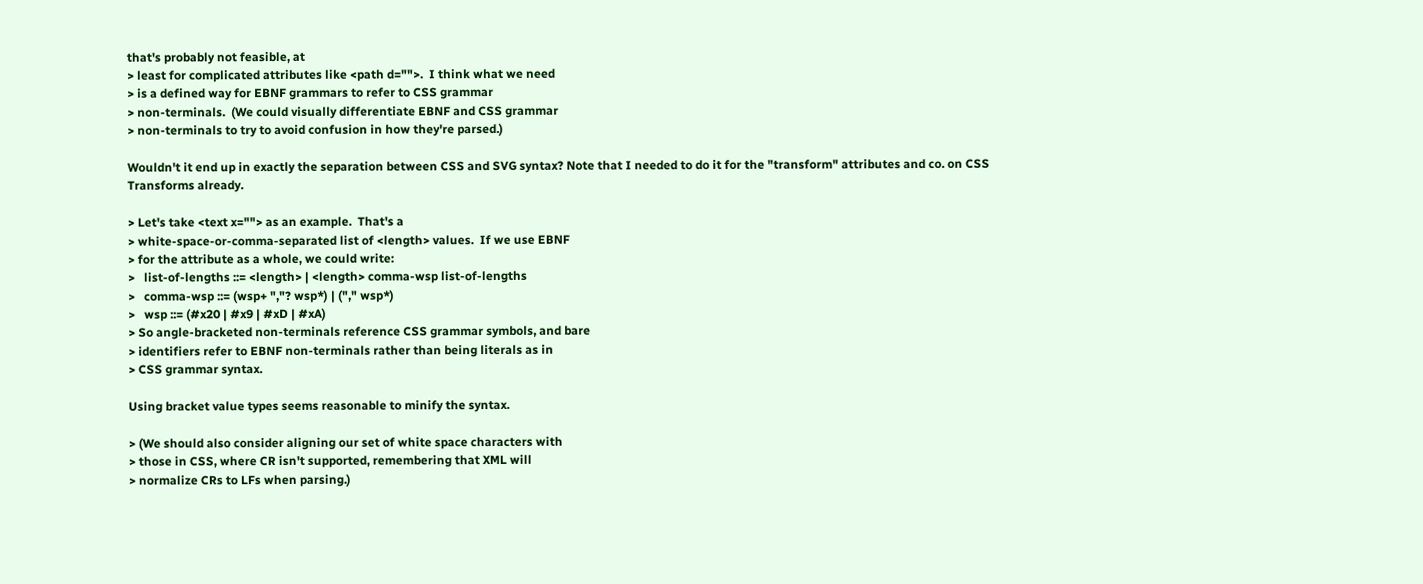that's probably not feasible, at
> least for complicated attributes like <path d="">.  I think what we need
> is a defined way for EBNF grammars to refer to CSS grammar
> non-terminals.  (We could visually differentiate EBNF and CSS grammar
> non-terminals to try to avoid confusion in how they're parsed.)

Wouldn't it end up in exactly the separation between CSS and SVG syntax? Note that I needed to do it for the "transform" attributes and co. on CSS Transforms already.

> Let's take <text x=""> as an example.  That's a
> white-space-or-comma-separated list of <length> values.  If we use EBNF
> for the attribute as a whole, we could write:
>   list-of-lengths ::= <length> | <length> comma-wsp list-of-lengths
>   comma-wsp ::= (wsp+ ","? wsp*) | ("," wsp*)
>   wsp ::= (#x20 | #x9 | #xD | #xA)
> So angle-bracketed non-terminals reference CSS grammar symbols, and bare
> identifiers refer to EBNF non-terminals rather than being literals as in
> CSS grammar syntax.

Using bracket value types seems reasonable to minify the syntax.

> (We should also consider aligning our set of white space characters with
> those in CSS, where CR isn't supported, remembering that XML will
> normalize CRs to LFs when parsing.)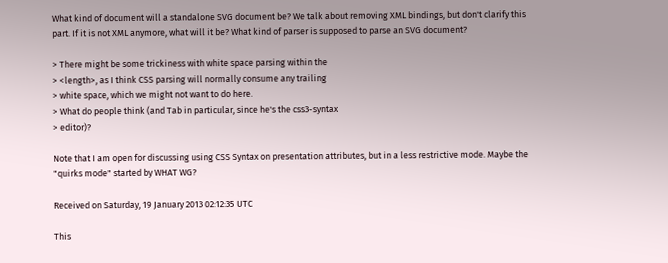What kind of document will a standalone SVG document be? We talk about removing XML bindings, but don't clarify this part. If it is not XML anymore, what will it be? What kind of parser is supposed to parse an SVG document?

> There might be some trickiness with white space parsing within the
> <length>, as I think CSS parsing will normally consume any trailing
> white space, which we might not want to do here.
> What do people think (and Tab in particular, since he's the css3-syntax
> editor)?

Note that I am open for discussing using CSS Syntax on presentation attributes, but in a less restrictive mode. Maybe the "quirks mode" started by WHAT WG?

Received on Saturday, 19 January 2013 02:12:35 UTC

This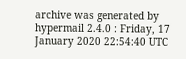archive was generated by hypermail 2.4.0 : Friday, 17 January 2020 22:54:40 UTC